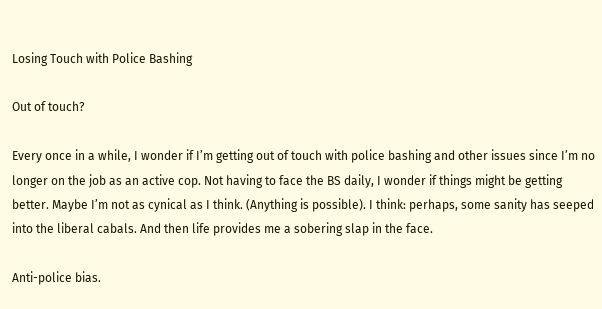Losing Touch with Police Bashing

Out of touch?

Every once in a while, I wonder if I’m getting out of touch with police bashing and other issues since I’m no longer on the job as an active cop. Not having to face the BS daily, I wonder if things might be getting better. Maybe I’m not as cynical as I think. (Anything is possible). I think: perhaps, some sanity has seeped into the liberal cabals. And then life provides me a sobering slap in the face.

Anti-police bias.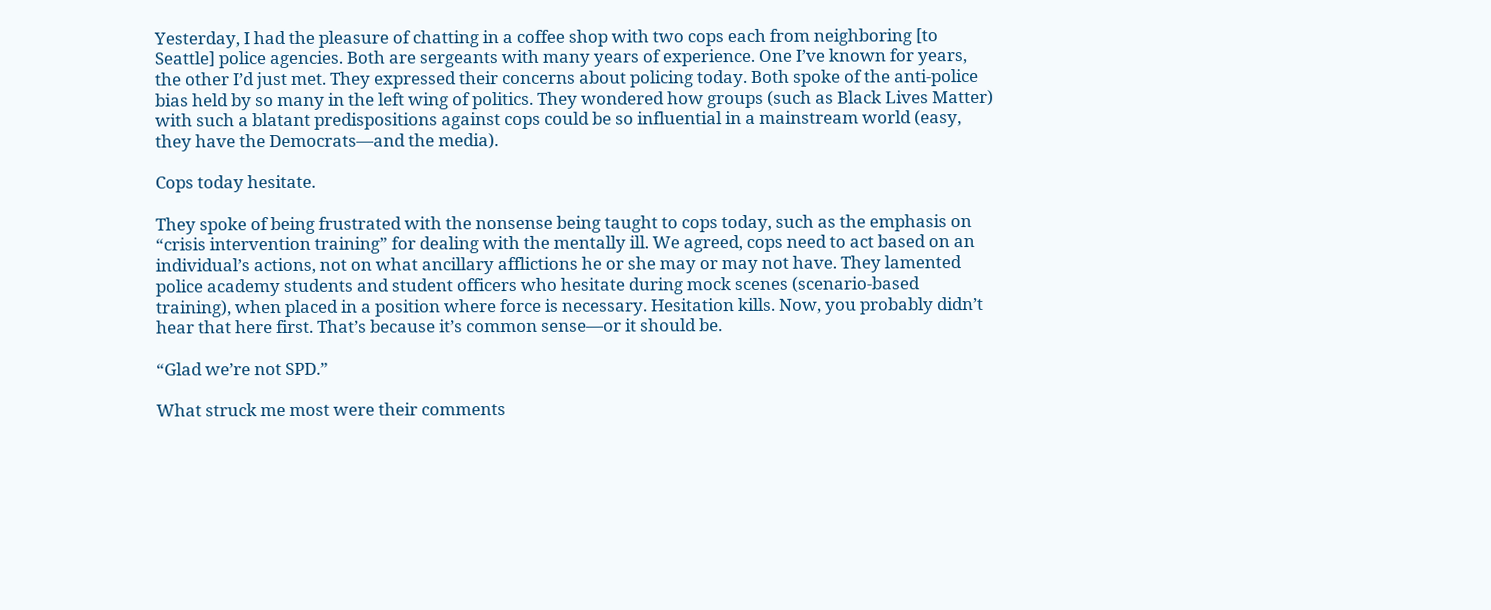Yesterday, I had the pleasure of chatting in a coffee shop with two cops each from neighboring [to Seattle] police agencies. Both are sergeants with many years of experience. One I’ve known for years, the other I’d just met. They expressed their concerns about policing today. Both spoke of the anti-police bias held by so many in the left wing of politics. They wondered how groups (such as Black Lives Matter) with such a blatant predispositions against cops could be so influential in a mainstream world (easy, they have the Democrats—and the media).

Cops today hesitate.

They spoke of being frustrated with the nonsense being taught to cops today, such as the emphasis on “crisis intervention training” for dealing with the mentally ill. We agreed, cops need to act based on an individual’s actions, not on what ancillary afflictions he or she may or may not have. They lamented police academy students and student officers who hesitate during mock scenes (scenario-based training), when placed in a position where force is necessary. Hesitation kills. Now, you probably didn’t hear that here first. That’s because it’s common sense—or it should be.

“Glad we’re not SPD.”

What struck me most were their comments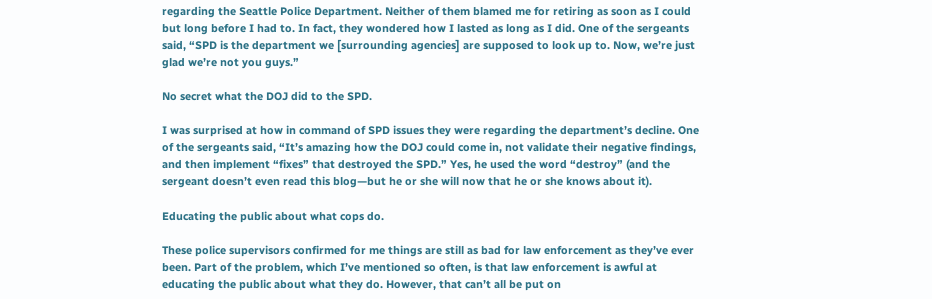regarding the Seattle Police Department. Neither of them blamed me for retiring as soon as I could but long before I had to. In fact, they wondered how I lasted as long as I did. One of the sergeants said, “SPD is the department we [surrounding agencies] are supposed to look up to. Now, we’re just glad we’re not you guys.”

No secret what the DOJ did to the SPD.

I was surprised at how in command of SPD issues they were regarding the department’s decline. One of the sergeants said, “It’s amazing how the DOJ could come in, not validate their negative findings, and then implement “fixes” that destroyed the SPD.” Yes, he used the word “destroy” (and the sergeant doesn’t even read this blog—but he or she will now that he or she knows about it).

Educating the public about what cops do.

These police supervisors confirmed for me things are still as bad for law enforcement as they’ve ever been. Part of the problem, which I’ve mentioned so often, is that law enforcement is awful at educating the public about what they do. However, that can’t all be put on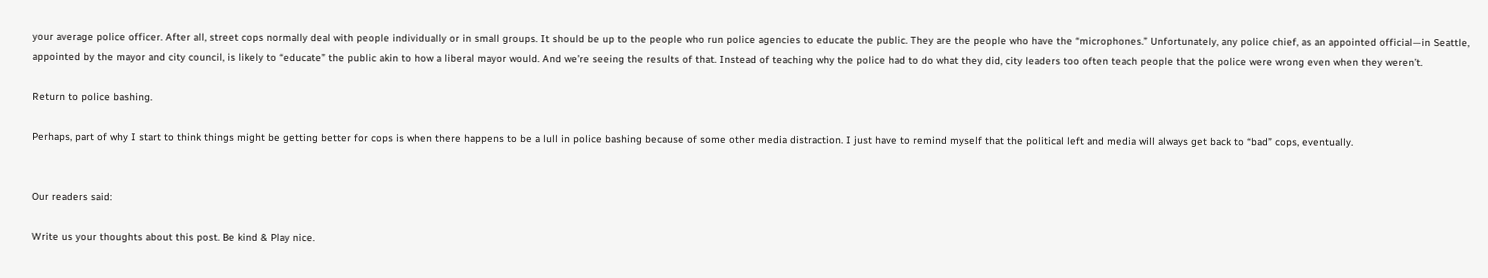your average police officer. After all, street cops normally deal with people individually or in small groups. It should be up to the people who run police agencies to educate the public. They are the people who have the “microphones.” Unfortunately, any police chief, as an appointed official—in Seattle, appointed by the mayor and city council, is likely to “educate” the public akin to how a liberal mayor would. And we’re seeing the results of that. Instead of teaching why the police had to do what they did, city leaders too often teach people that the police were wrong even when they weren’t.

Return to police bashing.

Perhaps, part of why I start to think things might be getting better for cops is when there happens to be a lull in police bashing because of some other media distraction. I just have to remind myself that the political left and media will always get back to “bad” cops, eventually.


Our readers said:

Write us your thoughts about this post. Be kind & Play nice.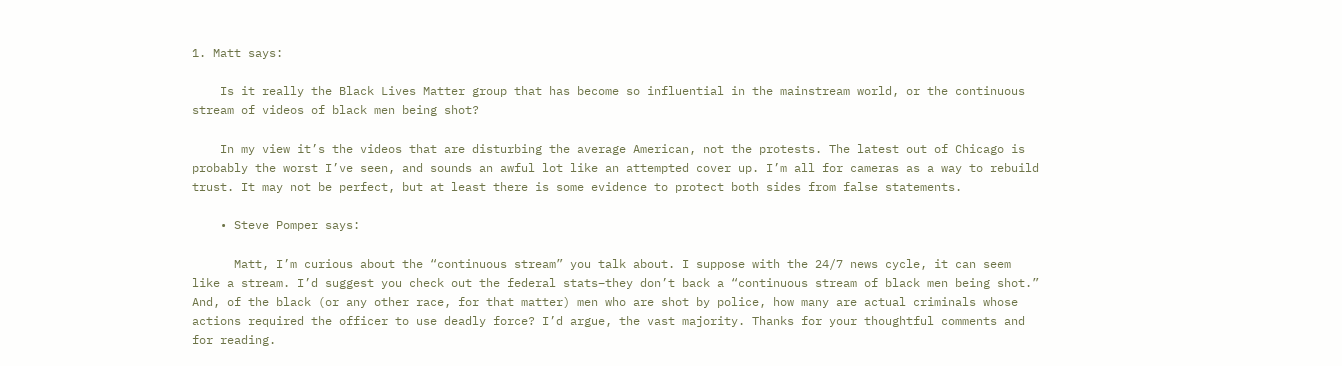1. Matt says:

    Is it really the Black Lives Matter group that has become so influential in the mainstream world, or the continuous stream of videos of black men being shot?

    In my view it’s the videos that are disturbing the average American, not the protests. The latest out of Chicago is probably the worst I’ve seen, and sounds an awful lot like an attempted cover up. I’m all for cameras as a way to rebuild trust. It may not be perfect, but at least there is some evidence to protect both sides from false statements.

    • Steve Pomper says:

      Matt, I’m curious about the “continuous stream” you talk about. I suppose with the 24/7 news cycle, it can seem like a stream. I’d suggest you check out the federal stats–they don’t back a “continuous stream of black men being shot.” And, of the black (or any other race, for that matter) men who are shot by police, how many are actual criminals whose actions required the officer to use deadly force? I’d argue, the vast majority. Thanks for your thoughtful comments and for reading.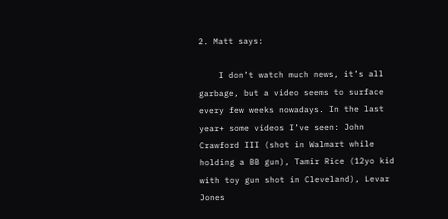2. Matt says:

    I don’t watch much news, it’s all garbage, but a video seems to surface every few weeks nowadays. In the last year+ some videos I’ve seen: John Crawford III (shot in Walmart while holding a BB gun), Tamir Rice (12yo kid with toy gun shot in Cleveland), Levar Jones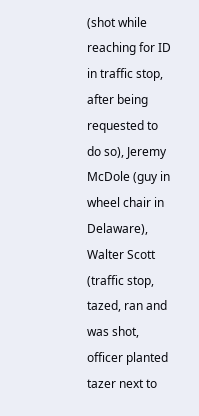(shot while reaching for ID in traffic stop, after being requested to do so), Jeremy McDole (guy in wheel chair in Delaware), Walter Scott (traffic stop, tazed, ran and was shot, officer planted tazer next to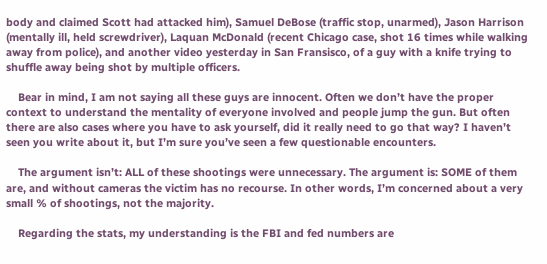body and claimed Scott had attacked him), Samuel DeBose (traffic stop, unarmed), Jason Harrison (mentally ill, held screwdriver), Laquan McDonald (recent Chicago case, shot 16 times while walking away from police), and another video yesterday in San Fransisco, of a guy with a knife trying to shuffle away being shot by multiple officers.

    Bear in mind, I am not saying all these guys are innocent. Often we don’t have the proper context to understand the mentality of everyone involved and people jump the gun. But often there are also cases where you have to ask yourself, did it really need to go that way? I haven’t seen you write about it, but I’m sure you’ve seen a few questionable encounters.

    The argument isn’t: ALL of these shootings were unnecessary. The argument is: SOME of them are, and without cameras the victim has no recourse. In other words, I’m concerned about a very small % of shootings, not the majority.

    Regarding the stats, my understanding is the FBI and fed numbers are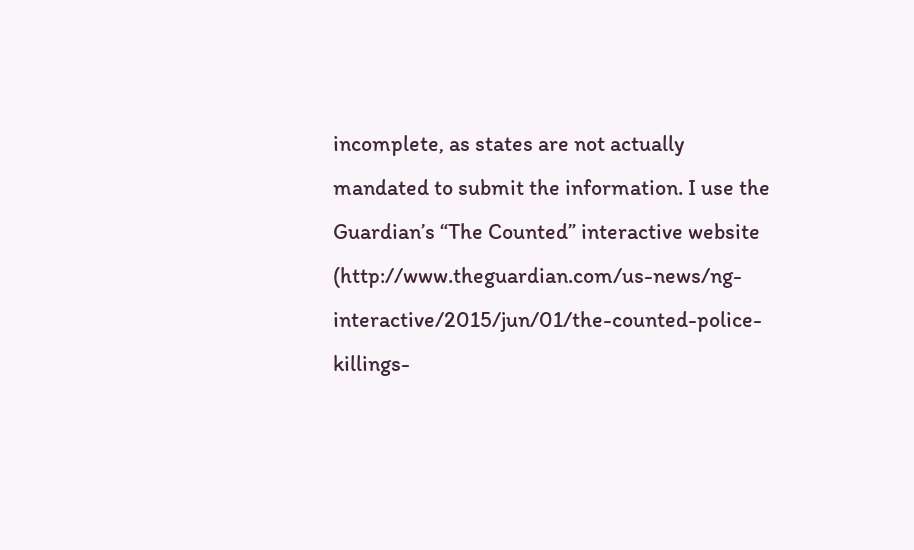incomplete, as states are not actually mandated to submit the information. I use the Guardian’s “The Counted” interactive website (http://www.theguardian.com/us-news/ng-interactive/2015/jun/01/the-counted-police-killings-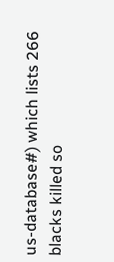us-database#) which lists 266 blacks killed so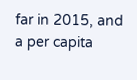far in 2015, and a per capita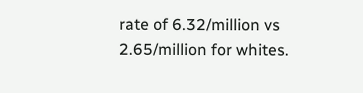rate of 6.32/million vs 2.65/million for whites.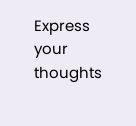Express your thoughts